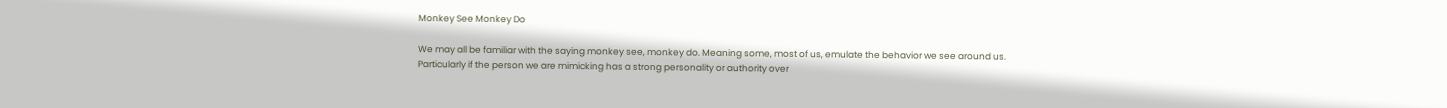Monkey See Monkey Do

We may all be familiar with the saying monkey see, monkey do. Meaning some, most of us, emulate the behavior we see around us. Particularly if the person we are mimicking has a strong personality or authority over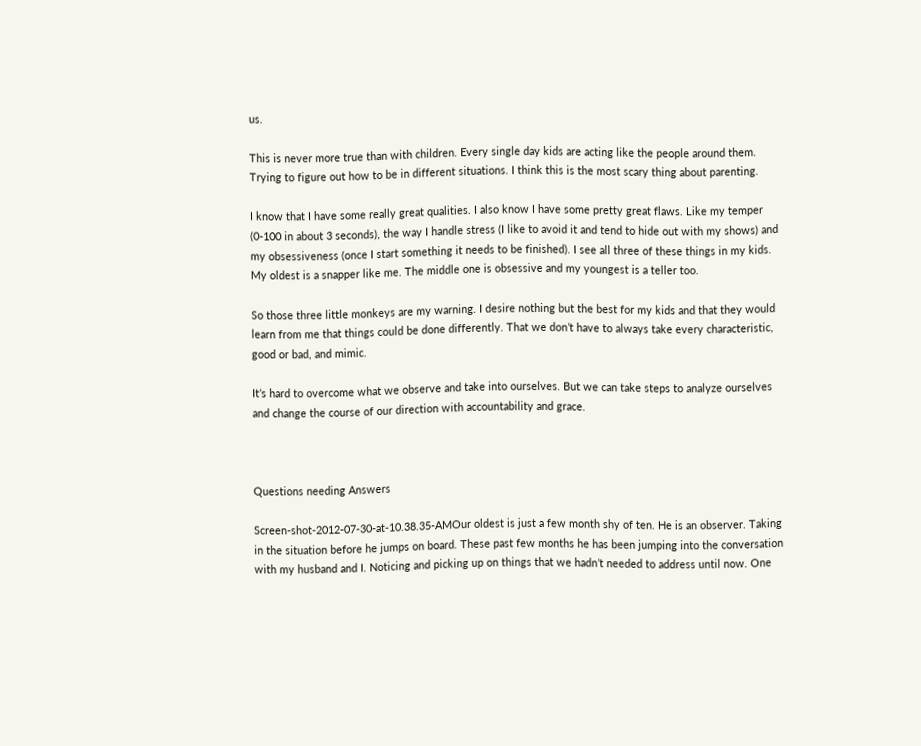us.

This is never more true than with children. Every single day kids are acting like the people around them. Trying to figure out how to be in different situations. I think this is the most scary thing about parenting.

I know that I have some really great qualities. I also know I have some pretty great flaws. Like my temper (0-100 in about 3 seconds), the way I handle stress (I like to avoid it and tend to hide out with my shows) and my obsessiveness (once I start something it needs to be finished). I see all three of these things in my kids. My oldest is a snapper like me. The middle one is obsessive and my youngest is a teller too.

So those three little monkeys are my warning. I desire nothing but the best for my kids and that they would learn from me that things could be done differently. That we don’t have to always take every characteristic, good or bad, and mimic.

It’s hard to overcome what we observe and take into ourselves. But we can take steps to analyze ourselves and change the course of our direction with accountability and grace.



Questions needing Answers

Screen-shot-2012-07-30-at-10.38.35-AMOur oldest is just a few month shy of ten. He is an observer. Taking in the situation before he jumps on board. These past few months he has been jumping into the conversation with my husband and I. Noticing and picking up on things that we hadn’t needed to address until now. One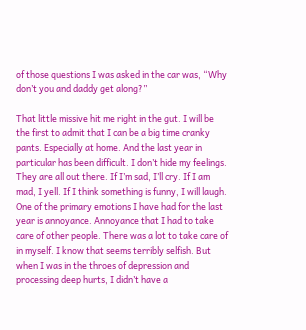of those questions I was asked in the car was, “Why don’t you and daddy get along?”

That little missive hit me right in the gut. I will be the first to admit that I can be a big time cranky pants. Especially at home. And the last year in particular has been difficult. I don’t hide my feelings. They are all out there. If I’m sad, I’ll cry. If I am mad, I yell. If I think something is funny, I will laugh. One of the primary emotions I have had for the last year is annoyance. Annoyance that I had to take care of other people. There was a lot to take care of in myself. I know that seems terribly selfish. But when I was in the throes of depression and processing deep hurts, I didn’t have a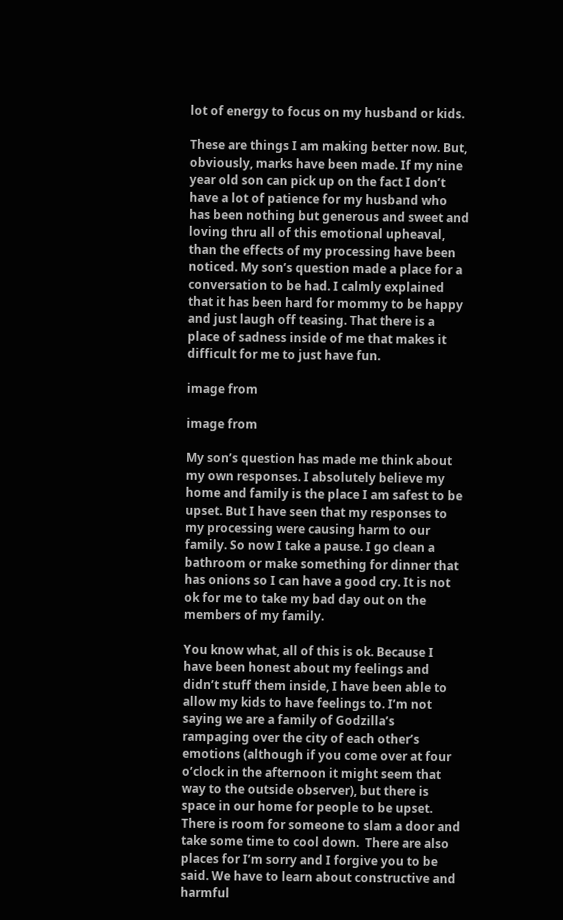lot of energy to focus on my husband or kids.

These are things I am making better now. But, obviously, marks have been made. If my nine year old son can pick up on the fact I don’t have a lot of patience for my husband who has been nothing but generous and sweet and loving thru all of this emotional upheaval, than the effects of my processing have been noticed. My son’s question made a place for a conversation to be had. I calmly explained that it has been hard for mommy to be happy and just laugh off teasing. That there is a place of sadness inside of me that makes it difficult for me to just have fun.

image from

image from

My son’s question has made me think about my own responses. I absolutely believe my home and family is the place I am safest to be upset. But I have seen that my responses to my processing were causing harm to our family. So now I take a pause. I go clean a bathroom or make something for dinner that has onions so I can have a good cry. It is not ok for me to take my bad day out on the members of my family.

You know what, all of this is ok. Because I have been honest about my feelings and didn’t stuff them inside, I have been able to allow my kids to have feelings to. I’m not saying we are a family of Godzilla’s rampaging over the city of each other’s emotions (although if you come over at four o’clock in the afternoon it might seem that way to the outside observer), but there is space in our home for people to be upset. There is room for someone to slam a door and take some time to cool down.  There are also places for I’m sorry and I forgive you to be said. We have to learn about constructive and harmful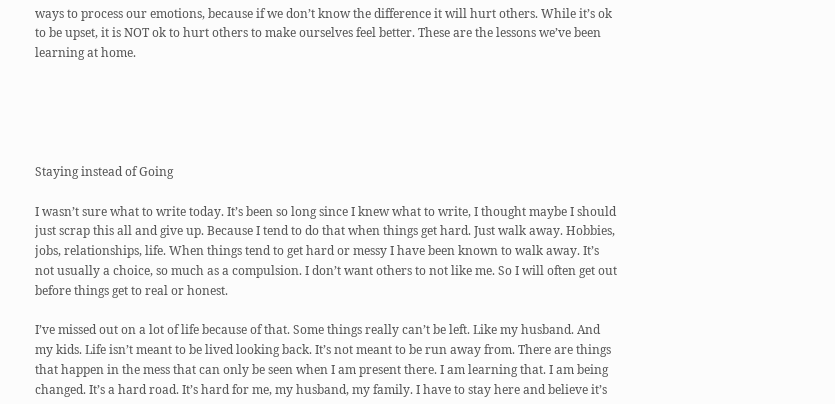ways to process our emotions, because if we don’t know the difference it will hurt others. While it’s ok to be upset, it is NOT ok to hurt others to make ourselves feel better. These are the lessons we’ve been learning at home.





Staying instead of Going

I wasn’t sure what to write today. It’s been so long since I knew what to write, I thought maybe I should just scrap this all and give up. Because I tend to do that when things get hard. Just walk away. Hobbies, jobs, relationships, life. When things tend to get hard or messy I have been known to walk away. It’s not usually a choice, so much as a compulsion. I don’t want others to not like me. So I will often get out before things get to real or honest.

I’ve missed out on a lot of life because of that. Some things really can’t be left. Like my husband. And my kids. Life isn’t meant to be lived looking back. It’s not meant to be run away from. There are things that happen in the mess that can only be seen when I am present there. I am learning that. I am being changed. It’s a hard road. It’s hard for me, my husband, my family. I have to stay here and believe it’s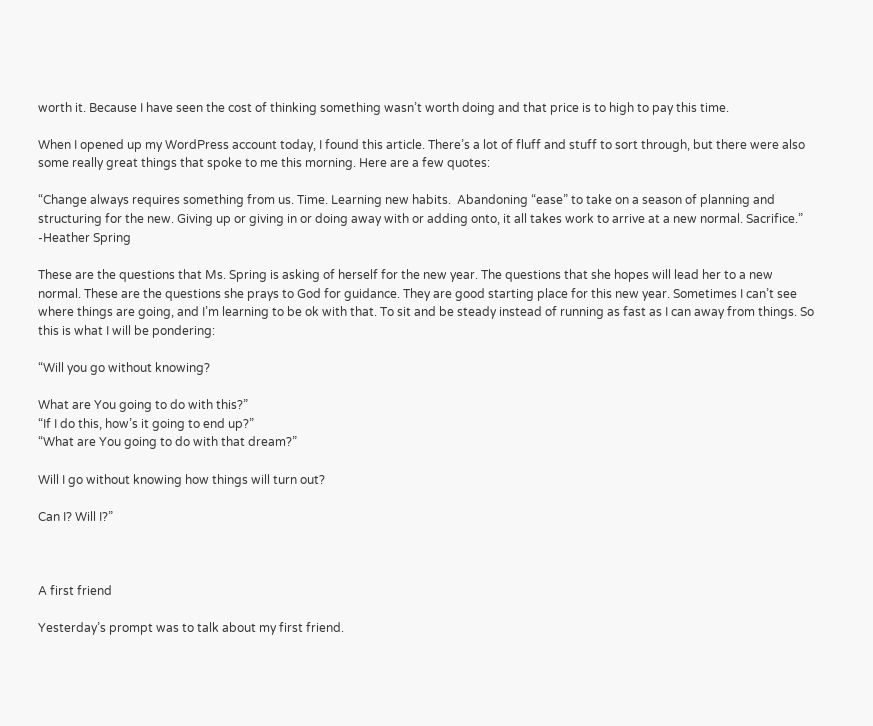worth it. Because I have seen the cost of thinking something wasn’t worth doing and that price is to high to pay this time.

When I opened up my WordPress account today, I found this article. There’s a lot of fluff and stuff to sort through, but there were also some really great things that spoke to me this morning. Here are a few quotes:

“Change always requires something from us. Time. Learning new habits.  Abandoning “ease” to take on a season of planning and structuring for the new. Giving up or giving in or doing away with or adding onto, it all takes work to arrive at a new normal. Sacrifice.” -Heather Spring

These are the questions that Ms. Spring is asking of herself for the new year. The questions that she hopes will lead her to a new normal. These are the questions she prays to God for guidance. They are good starting place for this new year. Sometimes I can’t see where things are going, and I’m learning to be ok with that. To sit and be steady instead of running as fast as I can away from things. So this is what I will be pondering:

“Will you go without knowing?

What are You going to do with this?”
“If I do this, how’s it going to end up?”
“What are You going to do with that dream?”

Will I go without knowing how things will turn out?

Can I? Will I?”



A first friend

Yesterday’s prompt was to talk about my first friend.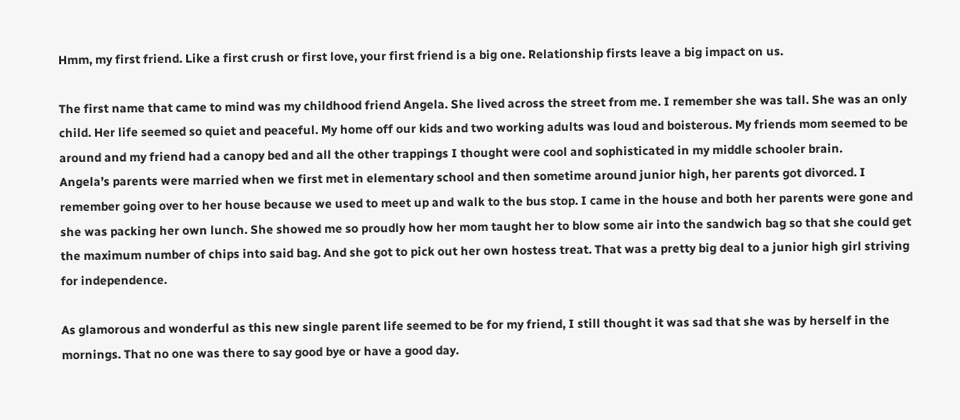Hmm, my first friend. Like a first crush or first love, your first friend is a big one. Relationship firsts leave a big impact on us.

The first name that came to mind was my childhood friend Angela. She lived across the street from me. I remember she was tall. She was an only child. Her life seemed so quiet and peaceful. My home off our kids and two working adults was loud and boisterous. My friends mom seemed to be around and my friend had a canopy bed and all the other trappings I thought were cool and sophisticated in my middle schooler brain.
Angela’s parents were married when we first met in elementary school and then sometime around junior high, her parents got divorced. I remember going over to her house because we used to meet up and walk to the bus stop. I came in the house and both her parents were gone and she was packing her own lunch. She showed me so proudly how her mom taught her to blow some air into the sandwich bag so that she could get the maximum number of chips into said bag. And she got to pick out her own hostess treat. That was a pretty big deal to a junior high girl striving for independence.

As glamorous and wonderful as this new single parent life seemed to be for my friend, I still thought it was sad that she was by herself in the mornings. That no one was there to say good bye or have a good day.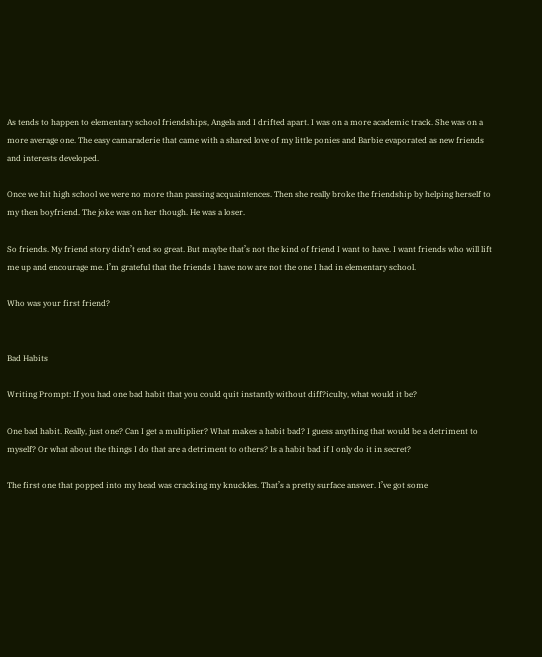As tends to happen to elementary school friendships, Angela and I drifted apart. I was on a more academic track. She was on a more average one. The easy camaraderie that came with a shared love of my little ponies and Barbie evaporated as new friends and interests developed.

Once we hit high school we were no more than passing acquaintences. Then she really broke the friendship by helping herself to my then boyfriend. The joke was on her though. He was a loser.

So friends. My friend story didn’t end so great. But maybe that’s not the kind of friend I want to have. I want friends who will lift me up and encourage me. I’m grateful that the friends I have now are not the one I had in elementary school.

Who was your first friend?


Bad Habits

Writing Prompt: If you had one bad habit that you could quit instantly without diff?iculty, what would it be?

One bad habit. Really, just one? Can I get a multiplier? What makes a habit bad? I guess anything that would be a detriment to myself? Or what about the things I do that are a detriment to others? Is a habit bad if I only do it in secret?

The first one that popped into my head was cracking my knuckles. That’s a pretty surface answer. I’ve got some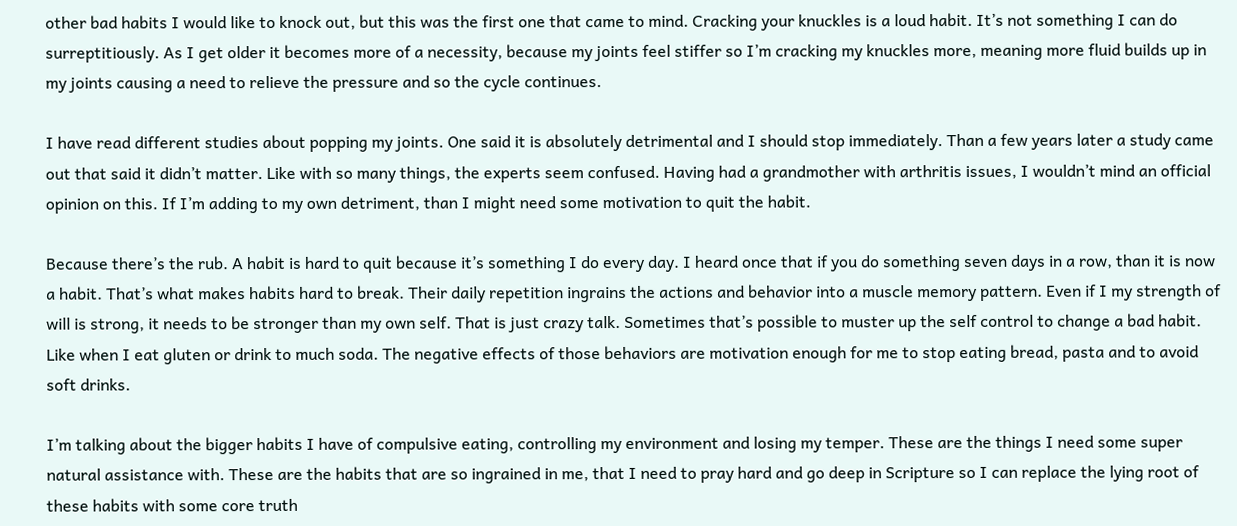other bad habits I would like to knock out, but this was the first one that came to mind. Cracking your knuckles is a loud habit. It’s not something I can do surreptitiously. As I get older it becomes more of a necessity, because my joints feel stiffer so I’m cracking my knuckles more, meaning more fluid builds up in my joints causing a need to relieve the pressure and so the cycle continues.

I have read different studies about popping my joints. One said it is absolutely detrimental and I should stop immediately. Than a few years later a study came out that said it didn’t matter. Like with so many things, the experts seem confused. Having had a grandmother with arthritis issues, I wouldn’t mind an official opinion on this. If I’m adding to my own detriment, than I might need some motivation to quit the habit.

Because there’s the rub. A habit is hard to quit because it’s something I do every day. I heard once that if you do something seven days in a row, than it is now a habit. That’s what makes habits hard to break. Their daily repetition ingrains the actions and behavior into a muscle memory pattern. Even if I my strength of will is strong, it needs to be stronger than my own self. That is just crazy talk. Sometimes that’s possible to muster up the self control to change a bad habit. Like when I eat gluten or drink to much soda. The negative effects of those behaviors are motivation enough for me to stop eating bread, pasta and to avoid soft drinks.

I’m talking about the bigger habits I have of compulsive eating, controlling my environment and losing my temper. These are the things I need some super natural assistance with. These are the habits that are so ingrained in me, that I need to pray hard and go deep in Scripture so I can replace the lying root of these habits with some core truth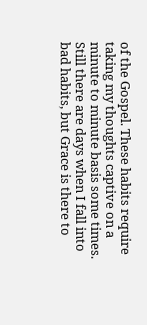of the Gospel. These habits require taking my thoughts captive on a minute to minute basis some times. Still there are days when I fall into bad habits, but Grace is there to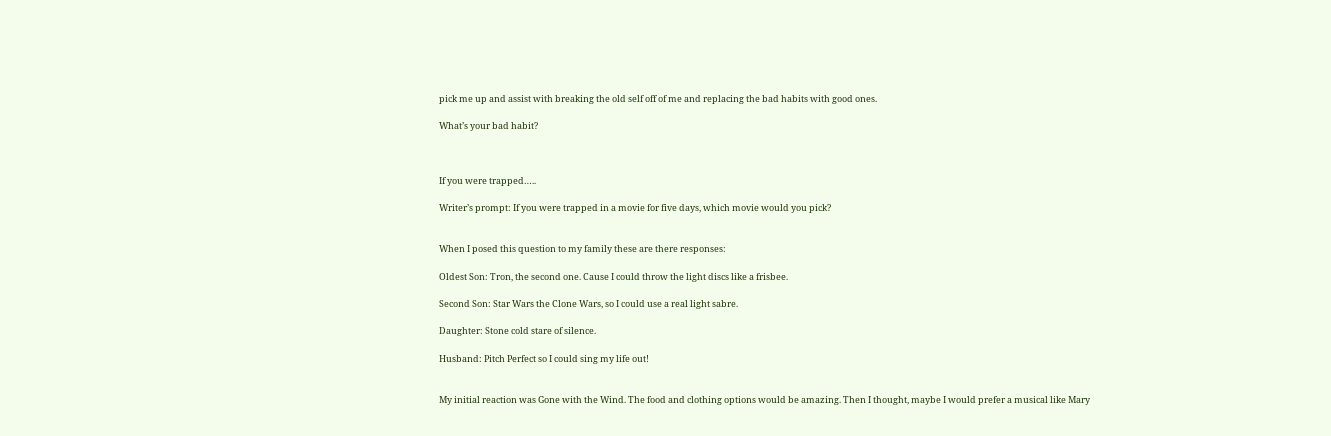pick me up and assist with breaking the old self off of me and replacing the bad habits with good ones.

What’s your bad habit?



If you were trapped…..

Writer’s prompt: If you were trapped in a movie for five days, which movie would you pick?


When I posed this question to my family these are there responses:

Oldest Son: Tron, the second one. Cause I could throw the light discs like a frisbee.

Second Son: Star Wars the Clone Wars, so I could use a real light sabre.

Daughter: Stone cold stare of silence.

Husband: Pitch Perfect so I could sing my life out!


My initial reaction was Gone with the Wind. The food and clothing options would be amazing. Then I thought, maybe I would prefer a musical like Mary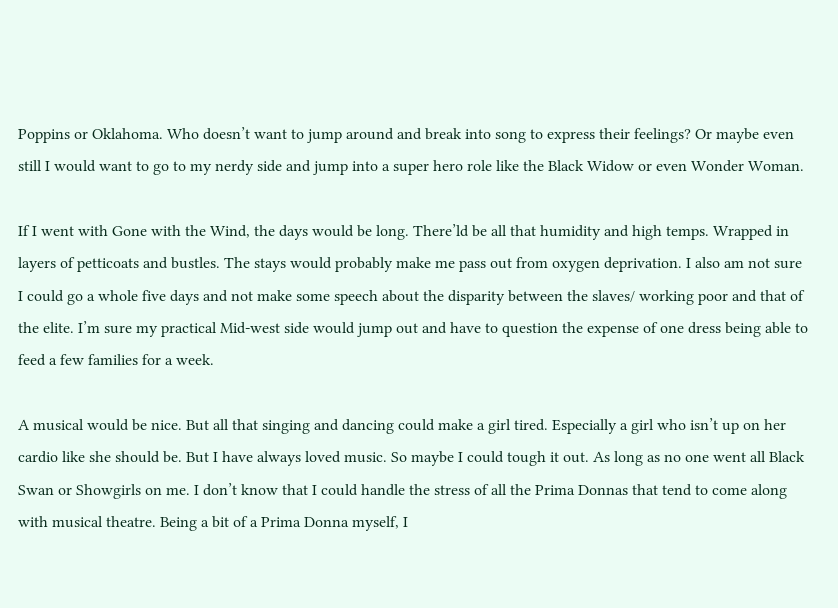Poppins or Oklahoma. Who doesn’t want to jump around and break into song to express their feelings? Or maybe even still I would want to go to my nerdy side and jump into a super hero role like the Black Widow or even Wonder Woman.

If I went with Gone with the Wind, the days would be long. There’ld be all that humidity and high temps. Wrapped in layers of petticoats and bustles. The stays would probably make me pass out from oxygen deprivation. I also am not sure I could go a whole five days and not make some speech about the disparity between the slaves/ working poor and that of the elite. I’m sure my practical Mid-west side would jump out and have to question the expense of one dress being able to feed a few families for a week.

A musical would be nice. But all that singing and dancing could make a girl tired. Especially a girl who isn’t up on her cardio like she should be. But I have always loved music. So maybe I could tough it out. As long as no one went all Black Swan or Showgirls on me. I don’t know that I could handle the stress of all the Prima Donnas that tend to come along with musical theatre. Being a bit of a Prima Donna myself, I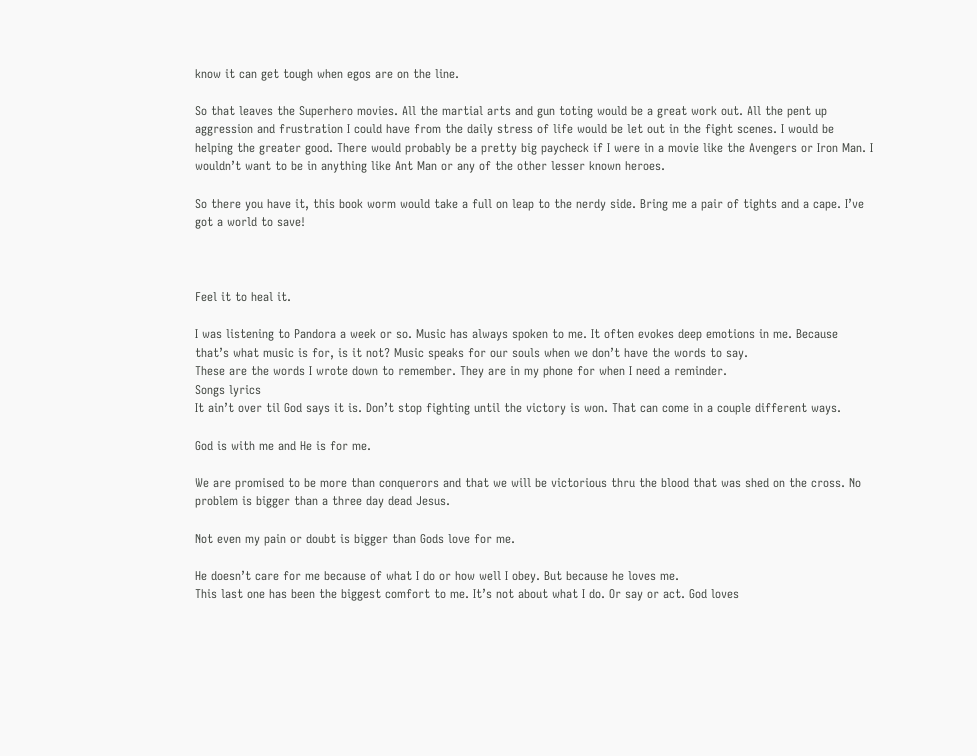know it can get tough when egos are on the line.

So that leaves the Superhero movies. All the martial arts and gun toting would be a great work out. All the pent up aggression and frustration I could have from the daily stress of life would be let out in the fight scenes. I would be helping the greater good. There would probably be a pretty big paycheck if I were in a movie like the Avengers or Iron Man. I wouldn’t want to be in anything like Ant Man or any of the other lesser known heroes.

So there you have it, this book worm would take a full on leap to the nerdy side. Bring me a pair of tights and a cape. I’ve got a world to save!



Feel it to heal it.

I was listening to Pandora a week or so. Music has always spoken to me. It often evokes deep emotions in me. Because that’s what music is for, is it not? Music speaks for our souls when we don’t have the words to say.
These are the words I wrote down to remember. They are in my phone for when I need a reminder.
Songs lyrics
It ain’t over til God says it is. Don’t stop fighting until the victory is won. That can come in a couple different ways.

God is with me and He is for me.

We are promised to be more than conquerors and that we will be victorious thru the blood that was shed on the cross. No problem is bigger than a three day dead Jesus.

Not even my pain or doubt is bigger than Gods love for me.

He doesn’t care for me because of what I do or how well I obey. But because he loves me.
This last one has been the biggest comfort to me. It’s not about what I do. Or say or act. God loves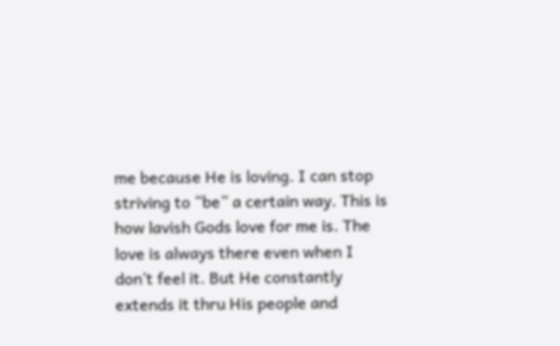me because He is loving. I can stop striving to “be” a certain way. This is how lavish Gods love for me is. The love is always there even when I don’t feel it. But He constantly extends it thru His people and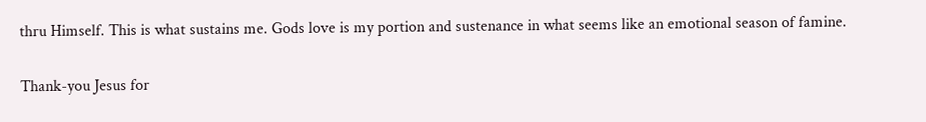thru Himself. This is what sustains me. Gods love is my portion and sustenance in what seems like an emotional season of famine.

Thank-you Jesus for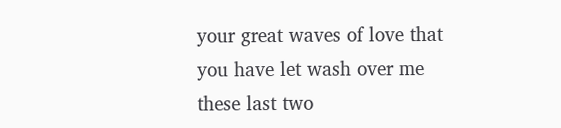your great waves of love that you have let wash over me these last two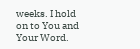weeks. I hold on to You and Your Word.